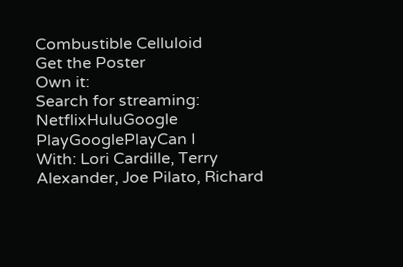Combustible Celluloid
Get the Poster
Own it:
Search for streaming:
NetflixHuluGoogle PlayGooglePlayCan I
With: Lori Cardille, Terry Alexander, Joe Pilato, Richard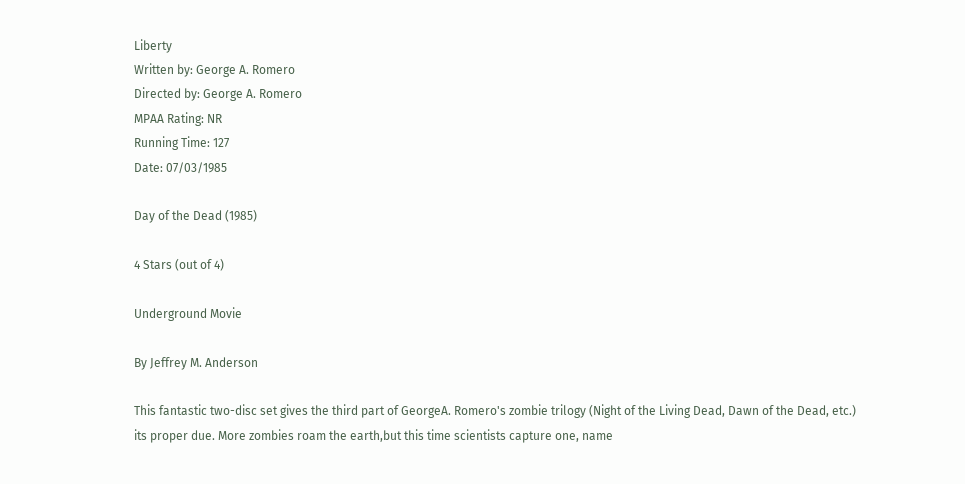Liberty
Written by: George A. Romero
Directed by: George A. Romero
MPAA Rating: NR
Running Time: 127
Date: 07/03/1985

Day of the Dead (1985)

4 Stars (out of 4)

Underground Movie

By Jeffrey M. Anderson

This fantastic two-disc set gives the third part of GeorgeA. Romero's zombie trilogy (Night of the Living Dead, Dawn of the Dead, etc.) its proper due. More zombies roam the earth,but this time scientists capture one, name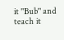it "Bub" and teach it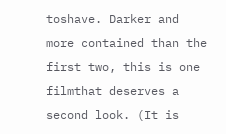toshave. Darker and more contained than the first two, this is one filmthat deserves a second look. (It is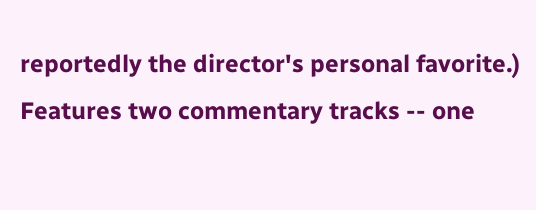reportedly the director's personal favorite.) Features two commentary tracks -- one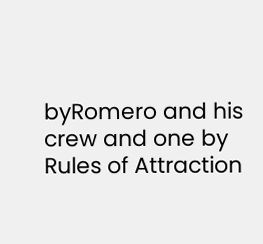byRomero and his crew and one by Rules of Attraction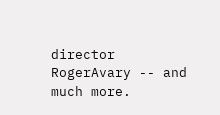director RogerAvary -- and much more.